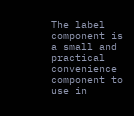The label component is a small and practical convenience component to use in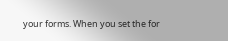your forms. When you set the for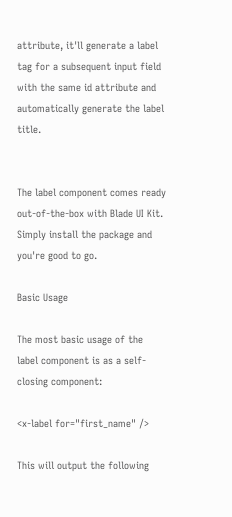attribute, it'll generate a label tag for a subsequent input field with the same id attribute and automatically generate the label title.


The label component comes ready out-of-the-box with Blade UI Kit. Simply install the package and you're good to go.

Basic Usage

The most basic usage of the label component is as a self-closing component:

<x-label for="first_name" />

This will output the following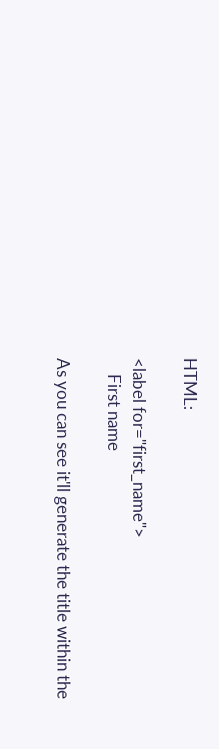HTML:

<label for="first_name">
    First name

As you can see it'll generate the title within the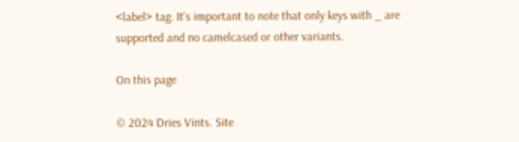<label> tag. It's important to note that only keys with _ are supported and no camelcased or other variants.

On this page

© 2024 Dries Vints. Site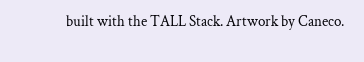built with the TALL Stack. Artwork by Caneco.